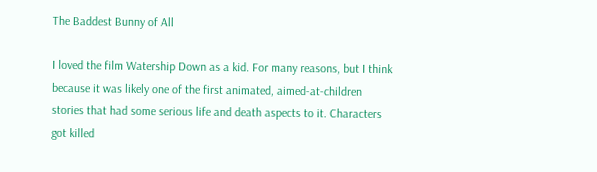The Baddest Bunny of All

I loved the film Watership Down as a kid. For many reasons, but I think because it was likely one of the first animated, aimed-at-children stories that had some serious life and death aspects to it. Characters got killed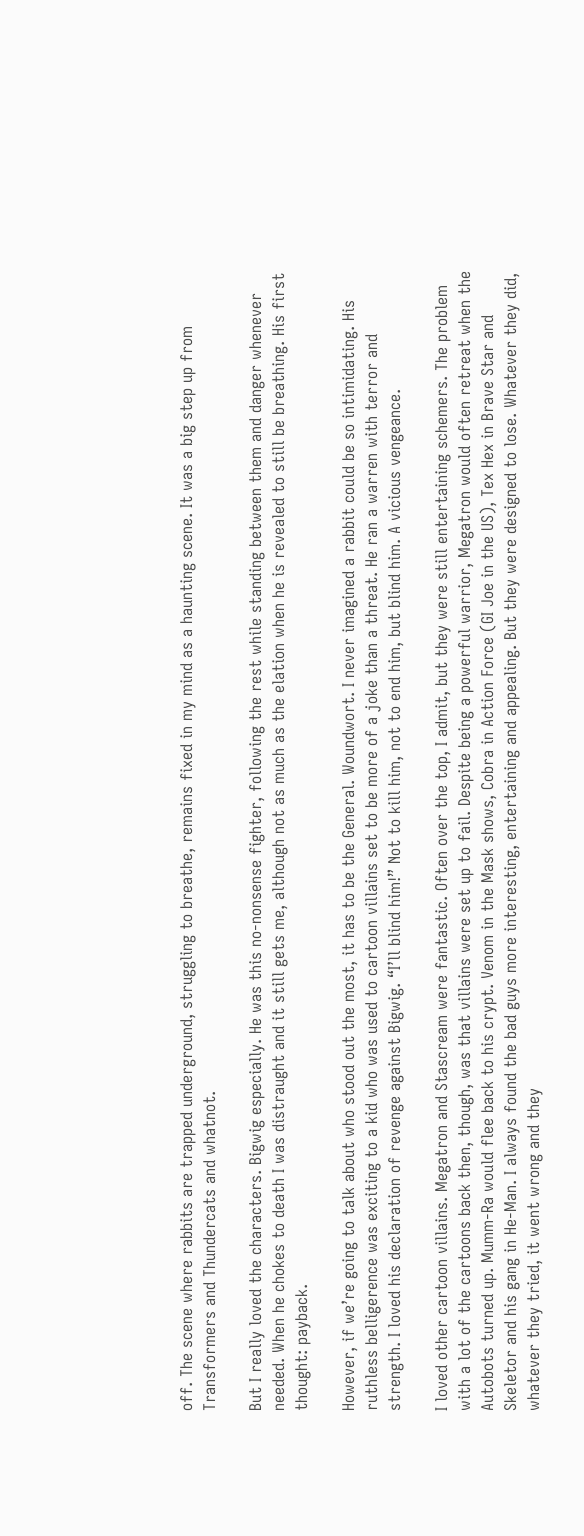off. The scene where rabbits are trapped underground, struggling to breathe, remains fixed in my mind as a haunting scene. It was a big step up from Transformers and Thundercats and whatnot.

But I really loved the characters. Bigwig especially. He was this no-nonsense fighter, following the rest while standing between them and danger whenever needed. When he chokes to death I was distraught and it still gets me, although not as much as the elation when he is revealed to still be breathing. His first thought: payback.

However, if we’re going to talk about who stood out the most, it has to be the General. Woundwort. I never imagined a rabbit could be so intimidating. His ruthless belligerence was exciting to a kid who was used to cartoon villains set to be more of a joke than a threat. He ran a warren with terror and strength. I loved his declaration of revenge against Bigwig. “I’ll blind him!” Not to kill him, not to end him, but blind him. A vicious vengeance.

I loved other cartoon villains. Megatron and Stascream were fantastic. Often over the top, I admit, but they were still entertaining schemers. The problem with a lot of the cartoons back then, though, was that villains were set up to fail. Despite being a powerful warrior, Megatron would often retreat when the Autobots turned up. Mumm-Ra would flee back to his crypt. Venom in the Mask shows, Cobra in Action Force (GI Joe in the US), Tex Hex in Brave Star and Skeletor and his gang in He-Man. I always found the bad guys more interesting, entertaining and appealing. But they were designed to lose. Whatever they did, whatever they tried, it went wrong and they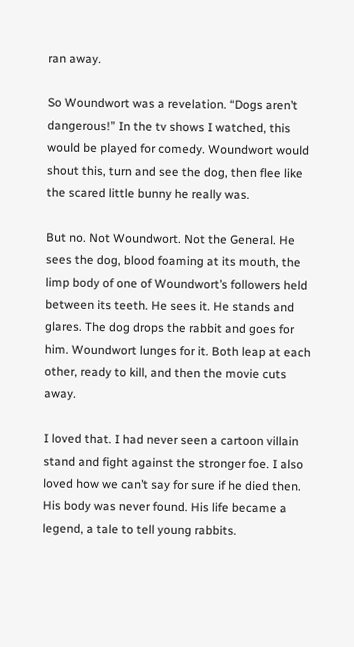ran away.

So Woundwort was a revelation. “Dogs aren’t dangerous!” In the tv shows I watched, this would be played for comedy. Woundwort would shout this, turn and see the dog, then flee like the scared little bunny he really was.

But no. Not Woundwort. Not the General. He sees the dog, blood foaming at its mouth, the limp body of one of Woundwort’s followers held between its teeth. He sees it. He stands and glares. The dog drops the rabbit and goes for him. Woundwort lunges for it. Both leap at each other, ready to kill, and then the movie cuts away.

I loved that. I had never seen a cartoon villain stand and fight against the stronger foe. I also loved how we can’t say for sure if he died then. His body was never found. His life became a legend, a tale to tell young rabbits.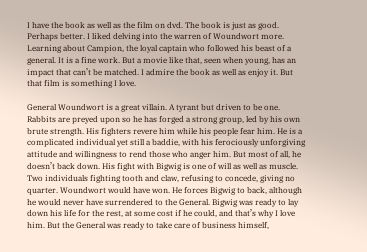I have the book as well as the film on dvd. The book is just as good. Perhaps better. I liked delving into the warren of Woundwort more. Learning about Campion, the loyal captain who followed his beast of a general. It is a fine work. But a movie like that, seen when young, has an impact that can’t be matched. I admire the book as well as enjoy it. But that film is something I love.

General Woundwort is a great villain. A tyrant but driven to be one. Rabbits are preyed upon so he has forged a strong group, led by his own brute strength. His fighters revere him while his people fear him. He is a complicated individual yet still a baddie, with his ferociously unforgiving attitude and willingness to rend those who anger him. But most of all, he doesn’t back down. His fight with Bigwig is one of will as well as muscle. Two individuals fighting tooth and claw, refusing to concede, giving no quarter. Woundwort would have won. He forces Bigwig to back, although he would never have surrendered to the General. Bigwig was ready to lay down his life for the rest, at some cost if he could, and that’s why I love him. But the General was ready to take care of business himself,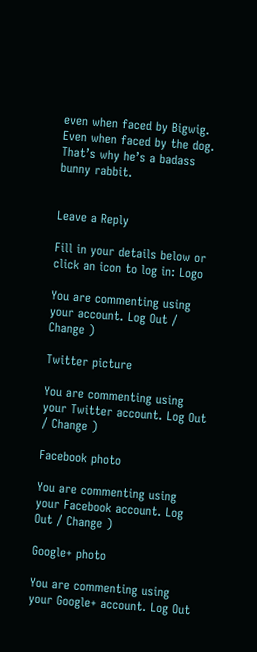even when faced by Bigwig. Even when faced by the dog. That’s why he’s a badass bunny rabbit.


Leave a Reply

Fill in your details below or click an icon to log in: Logo

You are commenting using your account. Log Out / Change )

Twitter picture

You are commenting using your Twitter account. Log Out / Change )

Facebook photo

You are commenting using your Facebook account. Log Out / Change )

Google+ photo

You are commenting using your Google+ account. Log Out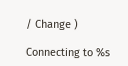/ Change )

Connecting to %s